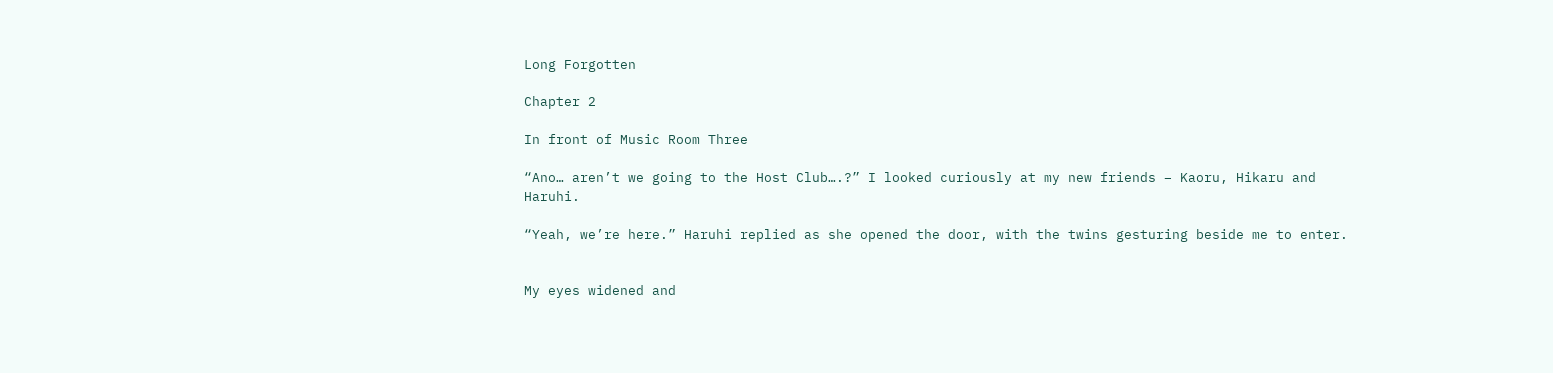Long Forgotten

Chapter 2

In front of Music Room Three

“Ano… aren’t we going to the Host Club….?” I looked curiously at my new friends – Kaoru, Hikaru and Haruhi.

“Yeah, we’re here.” Haruhi replied as she opened the door, with the twins gesturing beside me to enter.


My eyes widened and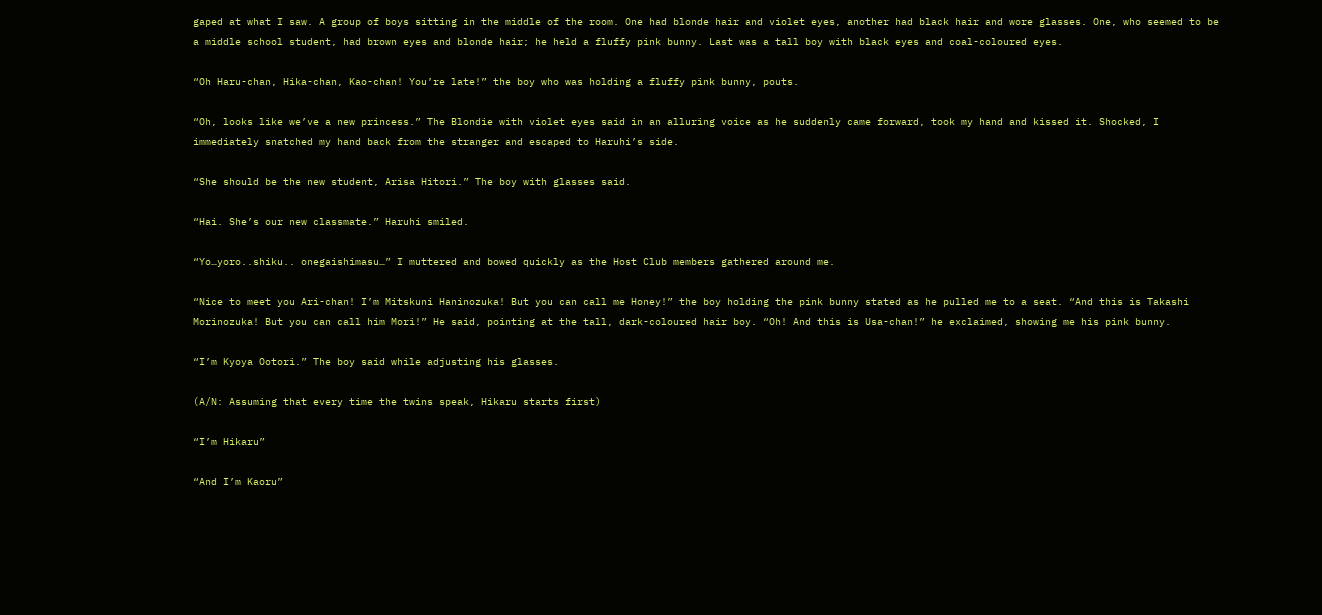gaped at what I saw. A group of boys sitting in the middle of the room. One had blonde hair and violet eyes, another had black hair and wore glasses. One, who seemed to be a middle school student, had brown eyes and blonde hair; he held a fluffy pink bunny. Last was a tall boy with black eyes and coal-coloured eyes.

“Oh Haru-chan, Hika-chan, Kao-chan! You’re late!” the boy who was holding a fluffy pink bunny, pouts.

“Oh, looks like we’ve a new princess.” The Blondie with violet eyes said in an alluring voice as he suddenly came forward, took my hand and kissed it. Shocked, I immediately snatched my hand back from the stranger and escaped to Haruhi’s side.

“She should be the new student, Arisa Hitori.” The boy with glasses said.

“Hai. She’s our new classmate.” Haruhi smiled.

“Yo…yoro..shiku.. onegaishimasu…” I muttered and bowed quickly as the Host Club members gathered around me.

“Nice to meet you Ari-chan! I’m Mitskuni Haninozuka! But you can call me Honey!” the boy holding the pink bunny stated as he pulled me to a seat. “And this is Takashi Morinozuka! But you can call him Mori!” He said, pointing at the tall, dark-coloured hair boy. “Oh! And this is Usa-chan!” he exclaimed, showing me his pink bunny.

“I’m Kyoya Ootori.” The boy said while adjusting his glasses.

(A/N: Assuming that every time the twins speak, Hikaru starts first)

“I’m Hikaru”

“And I’m Kaoru”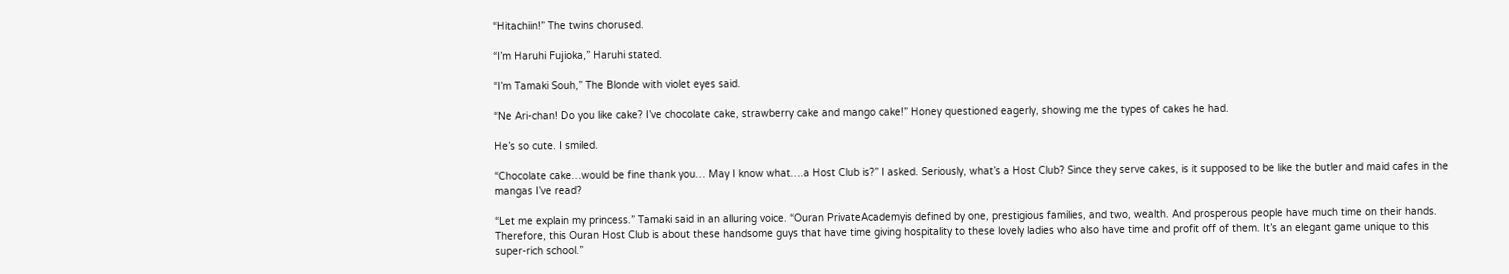“Hitachiin!” The twins chorused.

“I’m Haruhi Fujioka,” Haruhi stated.

“I’m Tamaki Souh,” The Blonde with violet eyes said.

“Ne Ari-chan! Do you like cake? I’ve chocolate cake, strawberry cake and mango cake!” Honey questioned eagerly, showing me the types of cakes he had.

He’s so cute. I smiled.

“Chocolate cake…would be fine thank you… May I know what….a Host Club is?” I asked. Seriously, what’s a Host Club? Since they serve cakes, is it supposed to be like the butler and maid cafes in the mangas I’ve read?

“Let me explain my princess.” Tamaki said in an alluring voice. “Ouran PrivateAcademyis defined by one, prestigious families, and two, wealth. And prosperous people have much time on their hands. Therefore, this Ouran Host Club is about these handsome guys that have time giving hospitality to these lovely ladies who also have time and profit off of them. It’s an elegant game unique to this super-rich school.”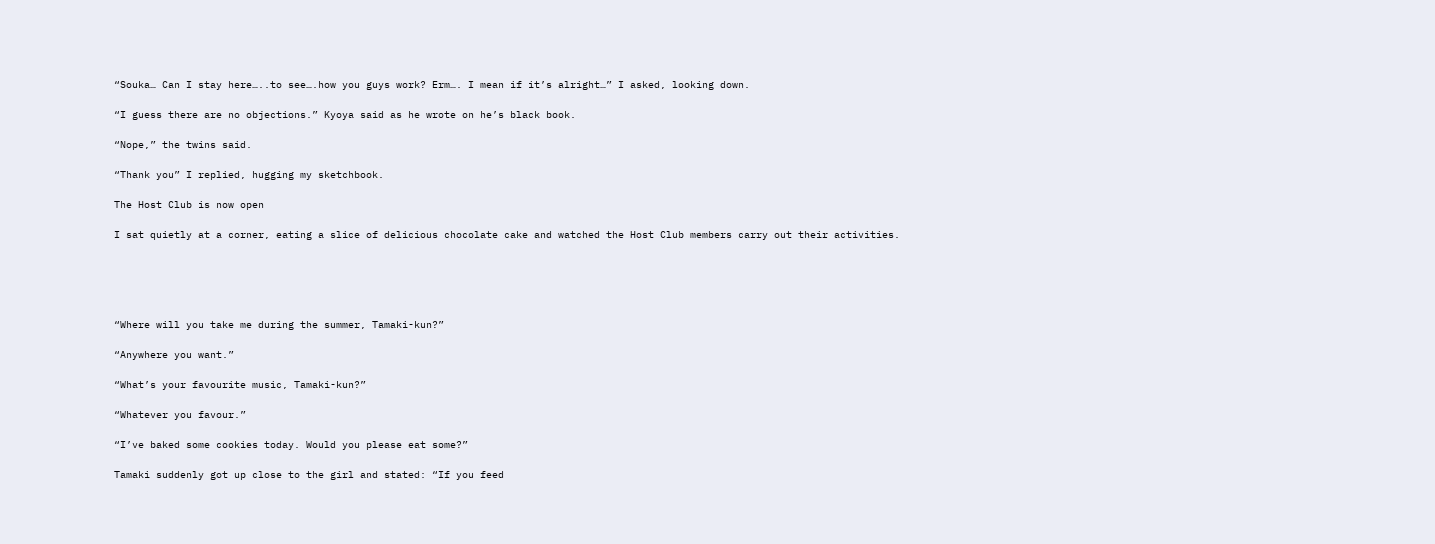“Souka… Can I stay here…..to see….how you guys work? Erm…. I mean if it’s alright…” I asked, looking down.

“I guess there are no objections.” Kyoya said as he wrote on he’s black book.

“Nope,” the twins said.

“Thank you” I replied, hugging my sketchbook.

The Host Club is now open

I sat quietly at a corner, eating a slice of delicious chocolate cake and watched the Host Club members carry out their activities.





“Where will you take me during the summer, Tamaki-kun?”

“Anywhere you want.”

“What’s your favourite music, Tamaki-kun?”

“Whatever you favour.”

“I’ve baked some cookies today. Would you please eat some?”

Tamaki suddenly got up close to the girl and stated: “If you feed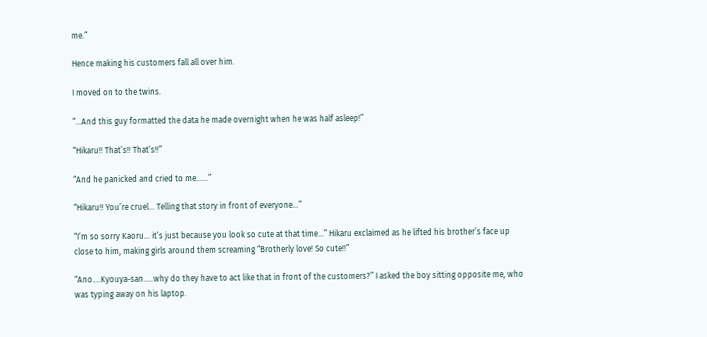me.”

Hence making his customers fall all over him.

I moved on to the twins.

“…And this guy formatted the data he made overnight when he was half asleep!”

“Hikaru!! That’s!! That’s!!”

“And he panicked and cried to me……”

“Hikaru!! You’re cruel… Telling that story in front of everyone…”

“I’m so sorry Kaoru… it’s just because you look so cute at that time…” Hikaru exclaimed as he lifted his brother’s face up close to him, making girls around them screaming “Brotherly love! So cute!!”

“Ano….Kyouya-san…..why do they have to act like that in front of the customers?” I asked the boy sitting opposite me, who was typing away on his laptop.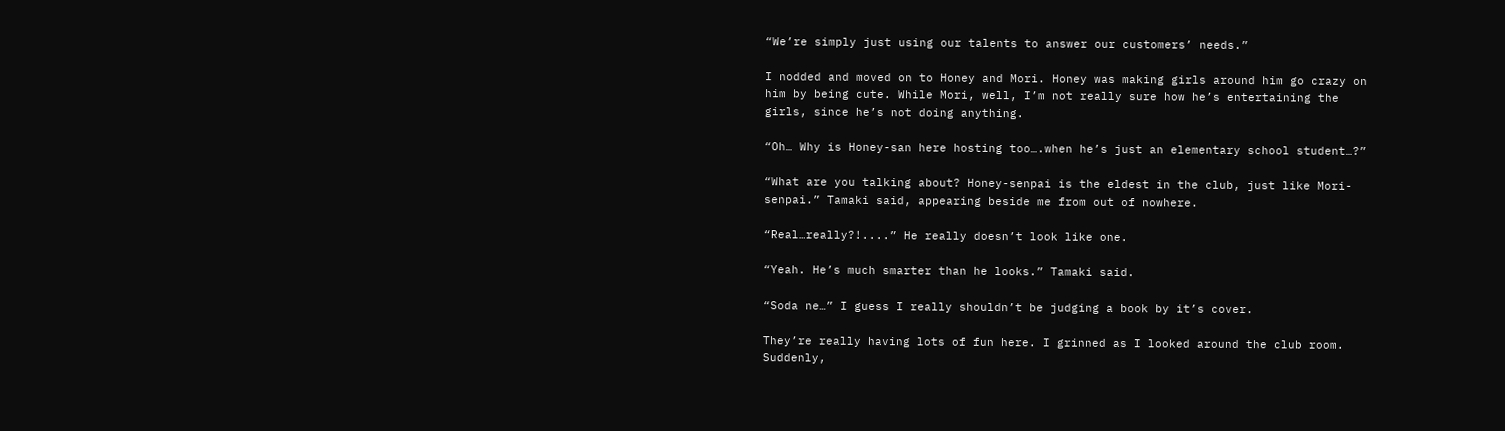“We’re simply just using our talents to answer our customers’ needs.”

I nodded and moved on to Honey and Mori. Honey was making girls around him go crazy on him by being cute. While Mori, well, I’m not really sure how he’s entertaining the girls, since he’s not doing anything.

“Oh… Why is Honey-san here hosting too….when he’s just an elementary school student…?”

“What are you talking about? Honey-senpai is the eldest in the club, just like Mori-senpai.” Tamaki said, appearing beside me from out of nowhere.

“Real…really?!....” He really doesn’t look like one.

“Yeah. He’s much smarter than he looks.” Tamaki said.

“Soda ne…” I guess I really shouldn’t be judging a book by it’s cover.

They’re really having lots of fun here. I grinned as I looked around the club room. Suddenly,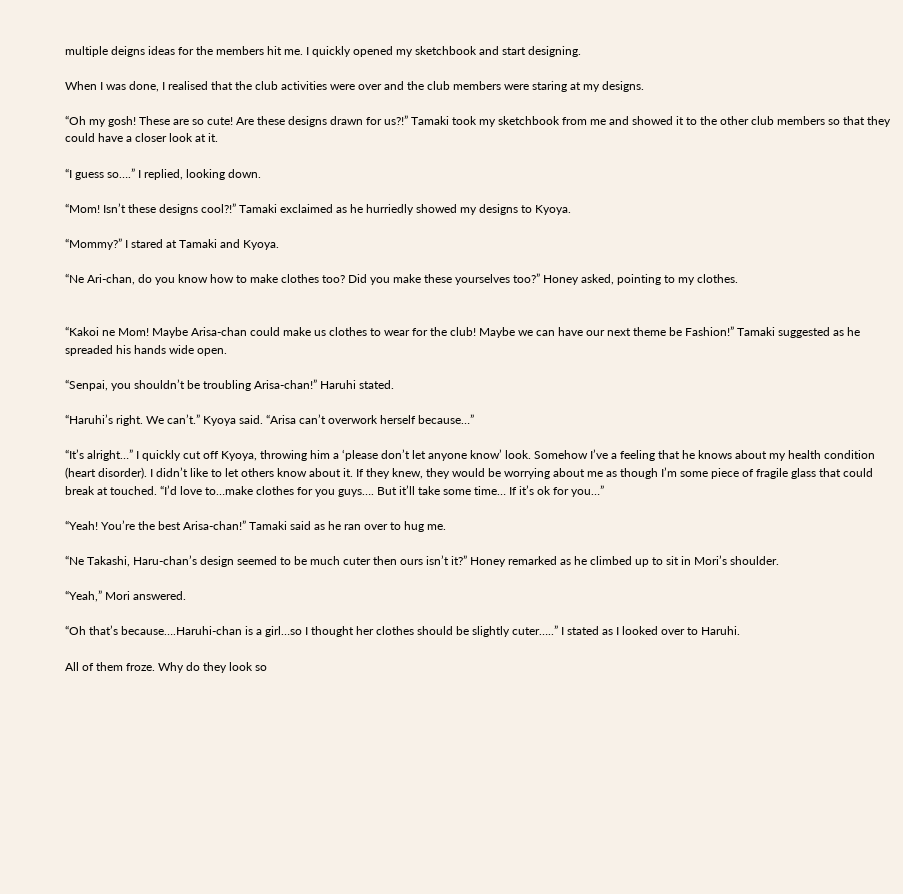multiple deigns ideas for the members hit me. I quickly opened my sketchbook and start designing.

When I was done, I realised that the club activities were over and the club members were staring at my designs.

“Oh my gosh! These are so cute! Are these designs drawn for us?!” Tamaki took my sketchbook from me and showed it to the other club members so that they could have a closer look at it.

“I guess so….” I replied, looking down.

“Mom! Isn’t these designs cool?!” Tamaki exclaimed as he hurriedly showed my designs to Kyoya.

“Mommy?” I stared at Tamaki and Kyoya.

“Ne Ari-chan, do you know how to make clothes too? Did you make these yourselves too?” Honey asked, pointing to my clothes.


“Kakoi ne Mom! Maybe Arisa-chan could make us clothes to wear for the club! Maybe we can have our next theme be Fashion!” Tamaki suggested as he spreaded his hands wide open.

“Senpai, you shouldn’t be troubling Arisa-chan!” Haruhi stated.

“Haruhi’s right. We can’t.” Kyoya said. “Arisa can’t overwork herself because…”

“It’s alright…” I quickly cut off Kyoya, throwing him a ‘please don’t let anyone know’ look. Somehow I’ve a feeling that he knows about my health condition (heart disorder). I didn’t like to let others know about it. If they knew, they would be worrying about me as though I’m some piece of fragile glass that could break at touched. “I’d love to…make clothes for you guys…. But it’ll take some time… If it’s ok for you…”

“Yeah! You’re the best Arisa-chan!” Tamaki said as he ran over to hug me.

“Ne Takashi, Haru-chan’s design seemed to be much cuter then ours isn’t it?” Honey remarked as he climbed up to sit in Mori’s shoulder.

“Yeah,” Mori answered.

“Oh that’s because….Haruhi-chan is a girl…so I thought her clothes should be slightly cuter…..” I stated as I looked over to Haruhi.

All of them froze. Why do they look so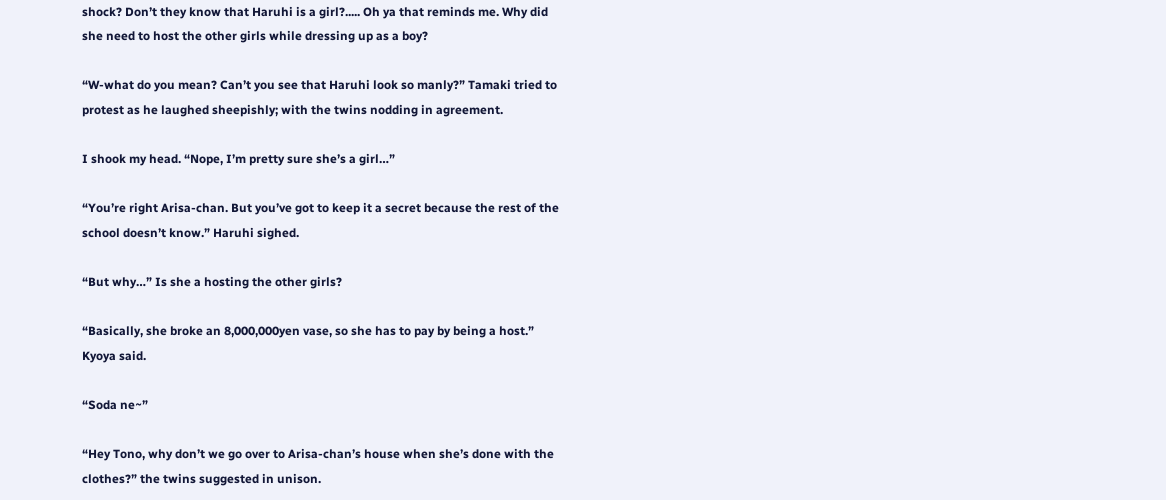shock? Don’t they know that Haruhi is a girl?..... Oh ya that reminds me. Why did she need to host the other girls while dressing up as a boy?

“W-what do you mean? Can’t you see that Haruhi look so manly?” Tamaki tried to protest as he laughed sheepishly; with the twins nodding in agreement.

I shook my head. “Nope, I’m pretty sure she’s a girl…”

“You’re right Arisa-chan. But you’ve got to keep it a secret because the rest of the school doesn’t know.” Haruhi sighed.

“But why…” Is she a hosting the other girls?

“Basically, she broke an 8,000,000yen vase, so she has to pay by being a host.” Kyoya said.

“Soda ne~”

“Hey Tono, why don’t we go over to Arisa-chan’s house when she’s done with the clothes?” the twins suggested in unison.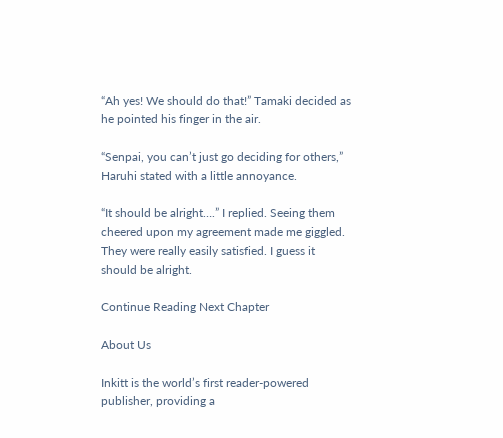“Ah yes! We should do that!” Tamaki decided as he pointed his finger in the air.

“Senpai, you can’t just go deciding for others,” Haruhi stated with a little annoyance.

“It should be alright….” I replied. Seeing them cheered upon my agreement made me giggled. They were really easily satisfied. I guess it should be alright.

Continue Reading Next Chapter

About Us

Inkitt is the world’s first reader-powered publisher, providing a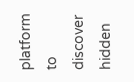platform to discover hidden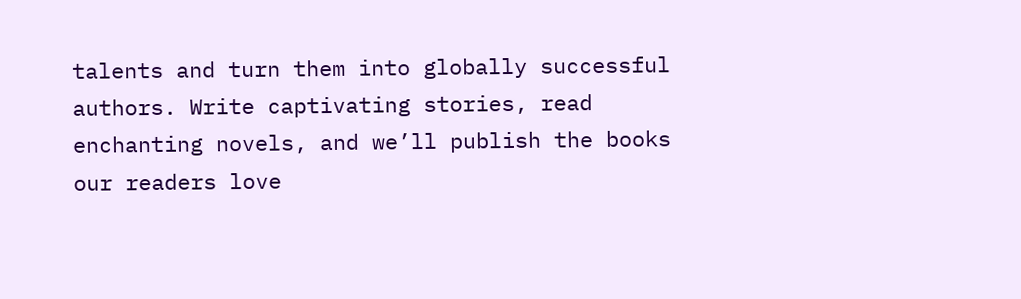talents and turn them into globally successful authors. Write captivating stories, read enchanting novels, and we’ll publish the books our readers love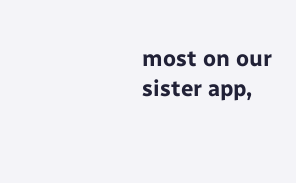most on our sister app,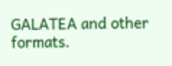GALATEA and other formats.